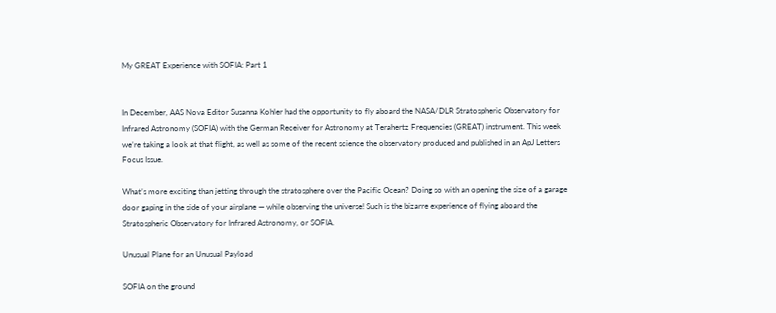My GREAT Experience with SOFIA: Part 1


In December, AAS Nova Editor Susanna Kohler had the opportunity to fly aboard the NASA/DLR Stratospheric Observatory for Infrared Astronomy (SOFIA) with the German Receiver for Astronomy at Terahertz Frequencies (GREAT) instrument. This week we’re taking a look at that flight, as well as some of the recent science the observatory produced and published in an ApJ Letters Focus Issue.

What’s more exciting than jetting through the stratosphere over the Pacific Ocean? Doing so with an opening the size of a garage door gaping in the side of your airplane — while observing the universe! Such is the bizarre experience of flying aboard the Stratospheric Observatory for Infrared Astronomy, or SOFIA.

Unusual Plane for an Unusual Payload

SOFIA on the ground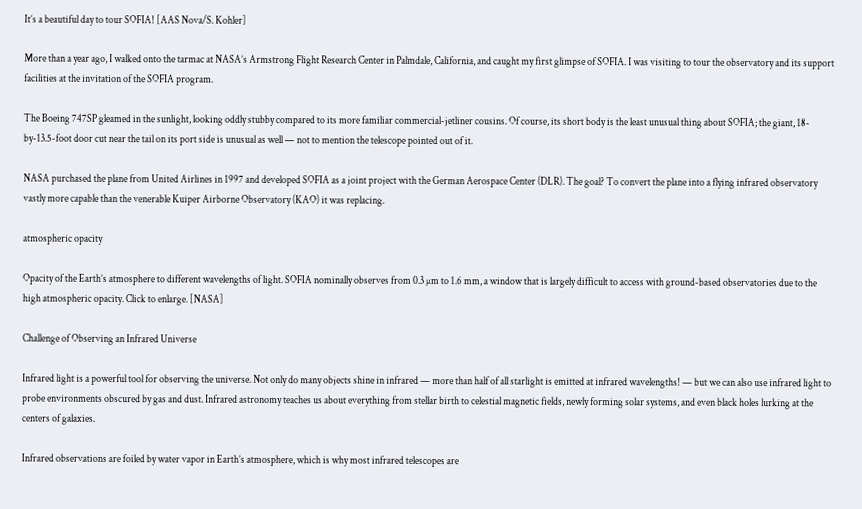It’s a beautiful day to tour SOFIA! [AAS Nova/S. Kohler]

More than a year ago, I walked onto the tarmac at NASA’s Armstrong Flight Research Center in Palmdale, California, and caught my first glimpse of SOFIA. I was visiting to tour the observatory and its support facilities at the invitation of the SOFIA program.

The Boeing 747SP gleamed in the sunlight, looking oddly stubby compared to its more familiar commercial-jetliner cousins. Of course, its short body is the least unusual thing about SOFIA; the giant, 18-by-13.5-foot door cut near the tail on its port side is unusual as well — not to mention the telescope pointed out of it.

NASA purchased the plane from United Airlines in 1997 and developed SOFIA as a joint project with the German Aerospace Center (DLR). The goal? To convert the plane into a flying infrared observatory vastly more capable than the venerable Kuiper Airborne Observatory (KAO) it was replacing.

atmospheric opacity

Opacity of the Earth’s atmosphere to different wavelengths of light. SOFIA nominally observes from 0.3 µm to 1.6 mm, a window that is largely difficult to access with ground-based observatories due to the high atmospheric opacity. Click to enlarge. [NASA]

Challenge of Observing an Infrared Universe

Infrared light is a powerful tool for observing the universe. Not only do many objects shine in infrared — more than half of all starlight is emitted at infrared wavelengths! — but we can also use infrared light to probe environments obscured by gas and dust. Infrared astronomy teaches us about everything from stellar birth to celestial magnetic fields, newly forming solar systems, and even black holes lurking at the centers of galaxies.

Infrared observations are foiled by water vapor in Earth’s atmosphere, which is why most infrared telescopes are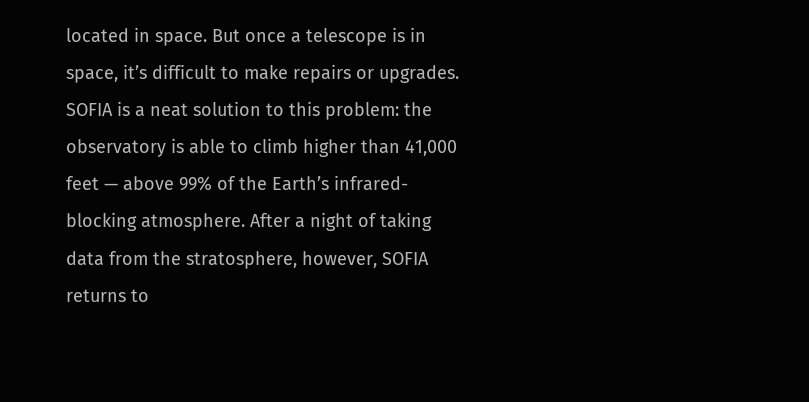located in space. But once a telescope is in space, it’s difficult to make repairs or upgrades. SOFIA is a neat solution to this problem: the observatory is able to climb higher than 41,000 feet — above 99% of the Earth’s infrared-blocking atmosphere. After a night of taking data from the stratosphere, however, SOFIA returns to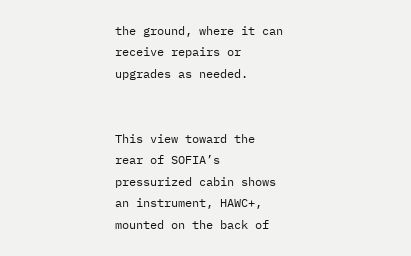the ground, where it can receive repairs or upgrades as needed.


This view toward the rear of SOFIA’s pressurized cabin shows an instrument, HAWC+, mounted on the back of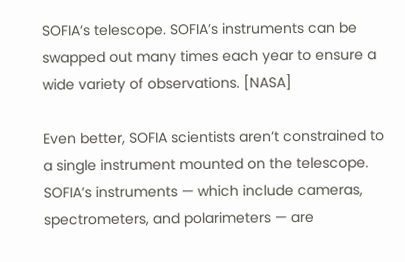SOFIA’s telescope. SOFIA’s instruments can be swapped out many times each year to ensure a wide variety of observations. [NASA]

Even better, SOFIA scientists aren’t constrained to a single instrument mounted on the telescope. SOFIA’s instruments — which include cameras, spectrometers, and polarimeters — are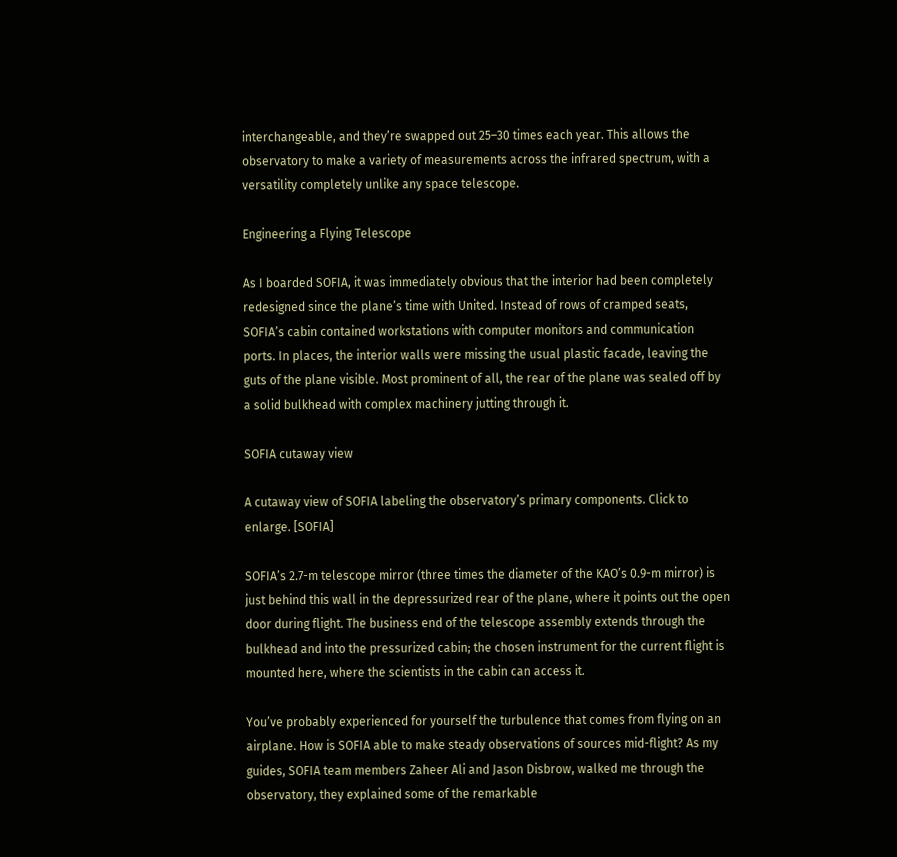interchangeable, and they’re swapped out 25–30 times each year. This allows the observatory to make a variety of measurements across the infrared spectrum, with a versatility completely unlike any space telescope.

Engineering a Flying Telescope

As I boarded SOFIA, it was immediately obvious that the interior had been completely redesigned since the plane’s time with United. Instead of rows of cramped seats, SOFIA’s cabin contained workstations with computer monitors and communication ports. In places, the interior walls were missing the usual plastic facade, leaving the guts of the plane visible. Most prominent of all, the rear of the plane was sealed off by a solid bulkhead with complex machinery jutting through it.

SOFIA cutaway view

A cutaway view of SOFIA labeling the observatory’s primary components. Click to enlarge. [SOFIA]

SOFIA’s 2.7-m telescope mirror (three times the diameter of the KAO’s 0.9-m mirror) is just behind this wall in the depressurized rear of the plane, where it points out the open door during flight. The business end of the telescope assembly extends through the bulkhead and into the pressurized cabin; the chosen instrument for the current flight is mounted here, where the scientists in the cabin can access it.

You’ve probably experienced for yourself the turbulence that comes from flying on an airplane. How is SOFIA able to make steady observations of sources mid-flight? As my guides, SOFIA team members Zaheer Ali and Jason Disbrow, walked me through the observatory, they explained some of the remarkable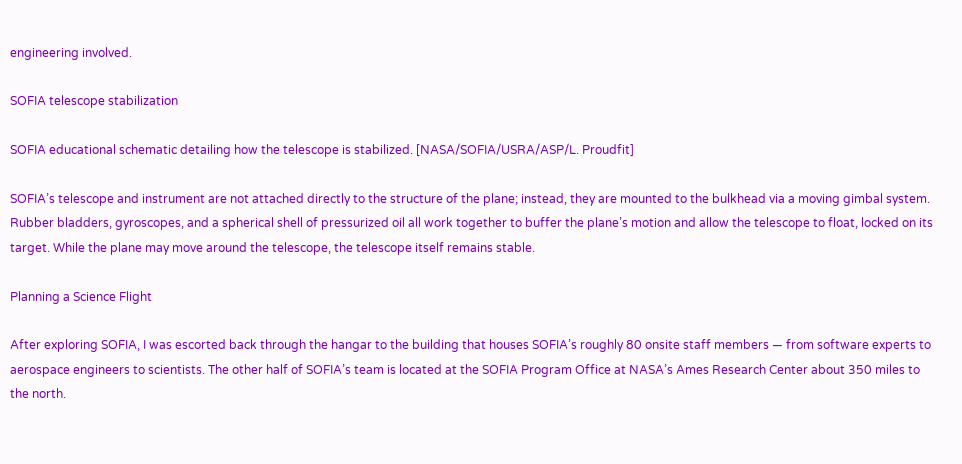engineering involved.

SOFIA telescope stabilization

SOFIA educational schematic detailing how the telescope is stabilized. [NASA/SOFIA/USRA/ASP/L. Proudfit]

SOFIA’s telescope and instrument are not attached directly to the structure of the plane; instead, they are mounted to the bulkhead via a moving gimbal system. Rubber bladders, gyroscopes, and a spherical shell of pressurized oil all work together to buffer the plane’s motion and allow the telescope to float, locked on its target. While the plane may move around the telescope, the telescope itself remains stable.

Planning a Science Flight

After exploring SOFIA, I was escorted back through the hangar to the building that houses SOFIA’s roughly 80 onsite staff members — from software experts to aerospace engineers to scientists. The other half of SOFIA’s team is located at the SOFIA Program Office at NASA’s Ames Research Center about 350 miles to the north.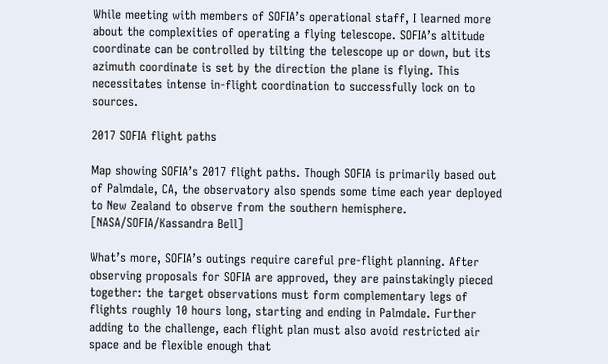While meeting with members of SOFIA’s operational staff, I learned more about the complexities of operating a flying telescope. SOFIA’s altitude coordinate can be controlled by tilting the telescope up or down, but its azimuth coordinate is set by the direction the plane is flying. This necessitates intense in-flight coordination to successfully lock on to sources.

2017 SOFIA flight paths

Map showing SOFIA’s 2017 flight paths. Though SOFIA is primarily based out of Palmdale, CA, the observatory also spends some time each year deployed to New Zealand to observe from the southern hemisphere. [NASA/SOFIA/Kassandra Bell]

What’s more, SOFIA’s outings require careful pre-flight planning. After observing proposals for SOFIA are approved, they are painstakingly pieced together: the target observations must form complementary legs of flights roughly 10 hours long, starting and ending in Palmdale. Further adding to the challenge, each flight plan must also avoid restricted air space and be flexible enough that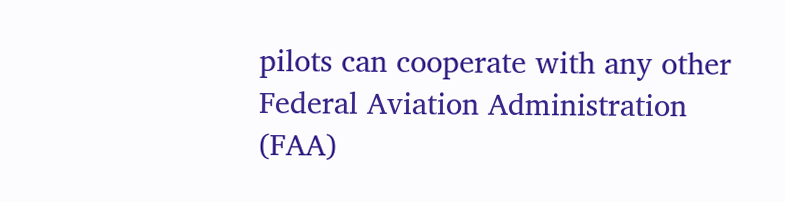pilots can cooperate with any other Federal Aviation Administration (FAA)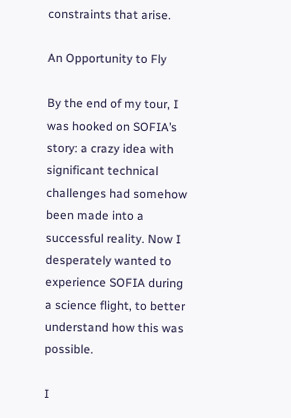constraints that arise.

An Opportunity to Fly

By the end of my tour, I was hooked on SOFIA’s story: a crazy idea with significant technical challenges had somehow been made into a successful reality. Now I desperately wanted to experience SOFIA during a science flight, to better understand how this was possible.

I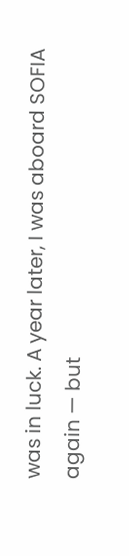was in luck. A year later, I was aboard SOFIA again — but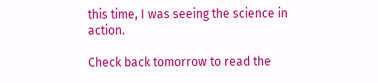this time, I was seeing the science in action.

Check back tomorrow to read the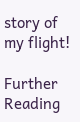story of my flight!

Further Reading